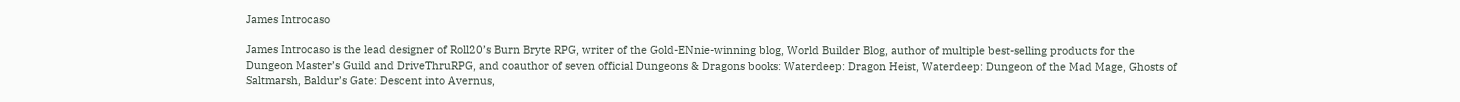James Introcaso

James Introcaso is the lead designer of Roll20’s Burn Bryte RPG, writer of the Gold-ENnie-winning blog, World Builder Blog, author of multiple best-selling products for the Dungeon Master’s Guild and DriveThruRPG, and coauthor of seven official Dungeons & Dragons books: Waterdeep: Dragon Heist, Waterdeep: Dungeon of the Mad Mage, Ghosts of Saltmarsh, Baldur’s Gate: Descent into Avernus,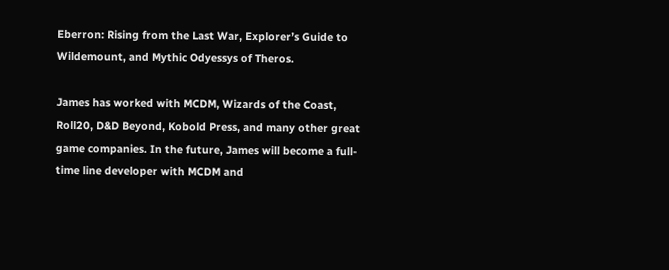Eberron: Rising from the Last War, Explorer’s Guide to Wildemount, and Mythic Odyessys of Theros.

James has worked with MCDM, Wizards of the Coast, Roll20, D&D Beyond, Kobold Press, and many other great game companies. In the future, James will become a full-time line developer with MCDM and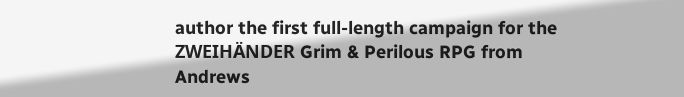author the first full-length campaign for the ZWEIHÄNDER Grim & Perilous RPG from Andrews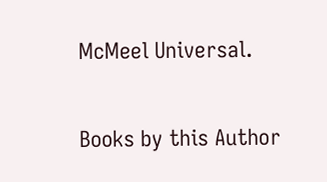McMeel Universal.

Books by this Author